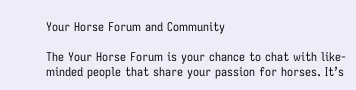Your Horse Forum and Community

The Your Horse Forum is your chance to chat with like-minded people that share your passion for horses. It’s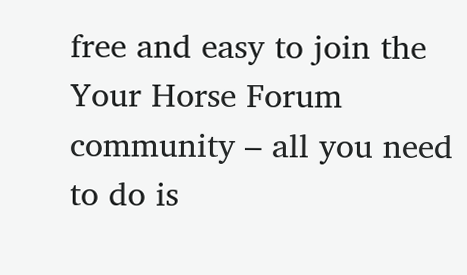free and easy to join the Your Horse Forum community – all you need to do is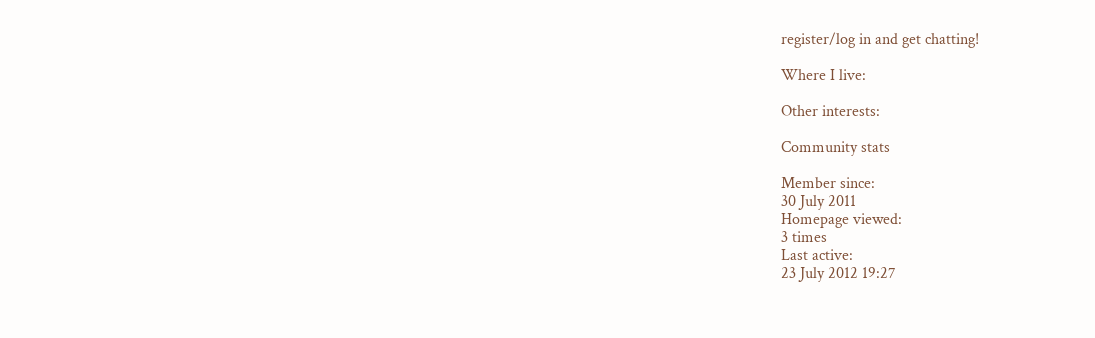register/log in and get chatting!

Where I live:

Other interests:

Community stats

Member since:
30 July 2011
Homepage viewed:
3 times
Last active:
23 July 2012 19:27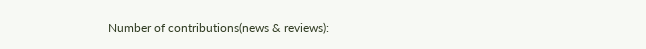Number of contributions(news & reviews):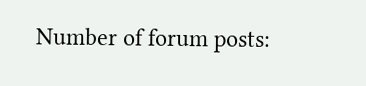Number of forum posts: